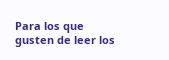Para los que gusten de leer los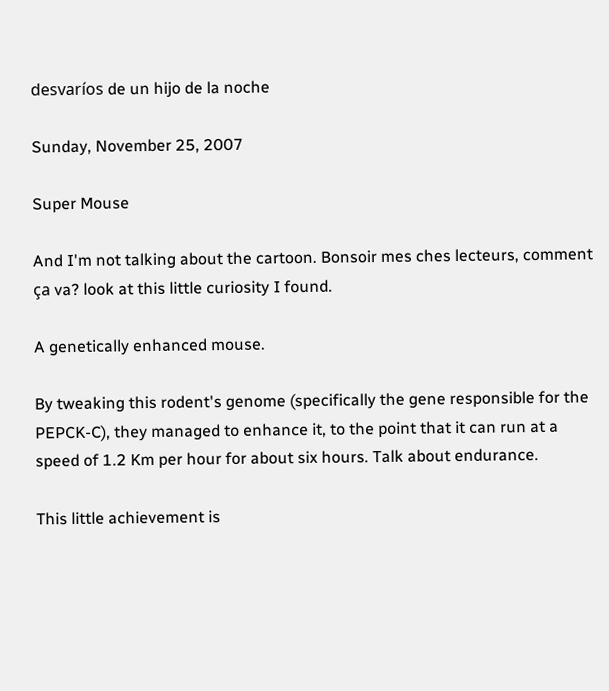desvaríos de un hijo de la noche

Sunday, November 25, 2007

Super Mouse

And I'm not talking about the cartoon. Bonsoir mes ches lecteurs, comment ça va? look at this little curiosity I found.

A genetically enhanced mouse.

By tweaking this rodent's genome (specifically the gene responsible for the PEPCK-C), they managed to enhance it, to the point that it can run at a speed of 1.2 Km per hour for about six hours. Talk about endurance.

This little achievement is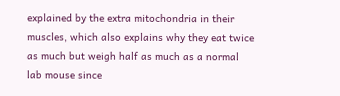explained by the extra mitochondria in their muscles, which also explains why they eat twice as much but weigh half as much as a normal lab mouse since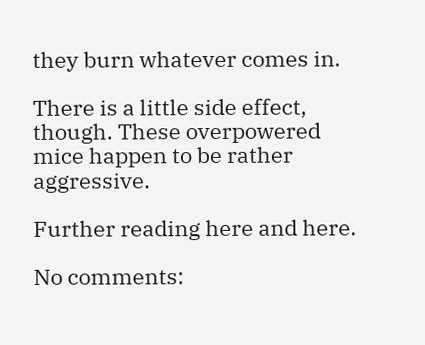they burn whatever comes in.

There is a little side effect, though. These overpowered mice happen to be rather aggressive.

Further reading here and here.

No comments: